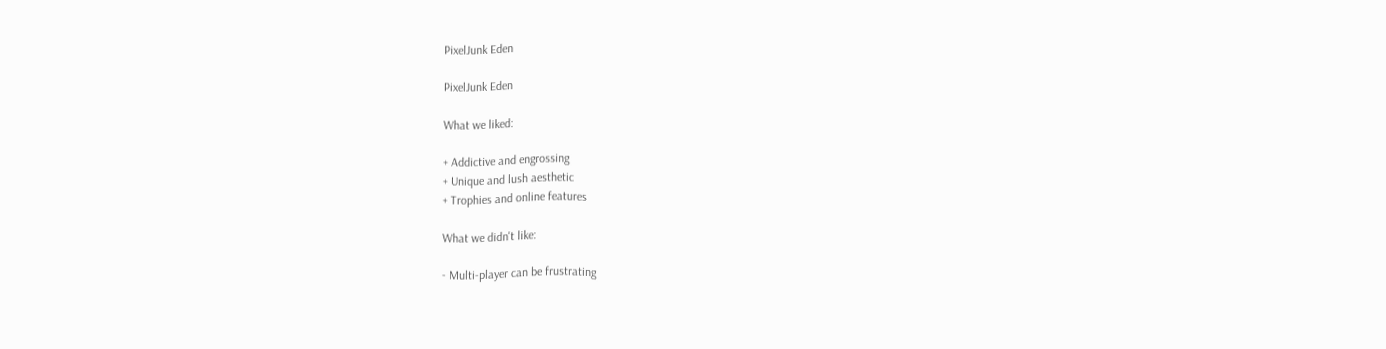PixelJunk Eden

PixelJunk Eden

What we liked:

+ Addictive and engrossing
+ Unique and lush aesthetic
+ Trophies and online features

What we didn't like:

- Multi-player can be frustrating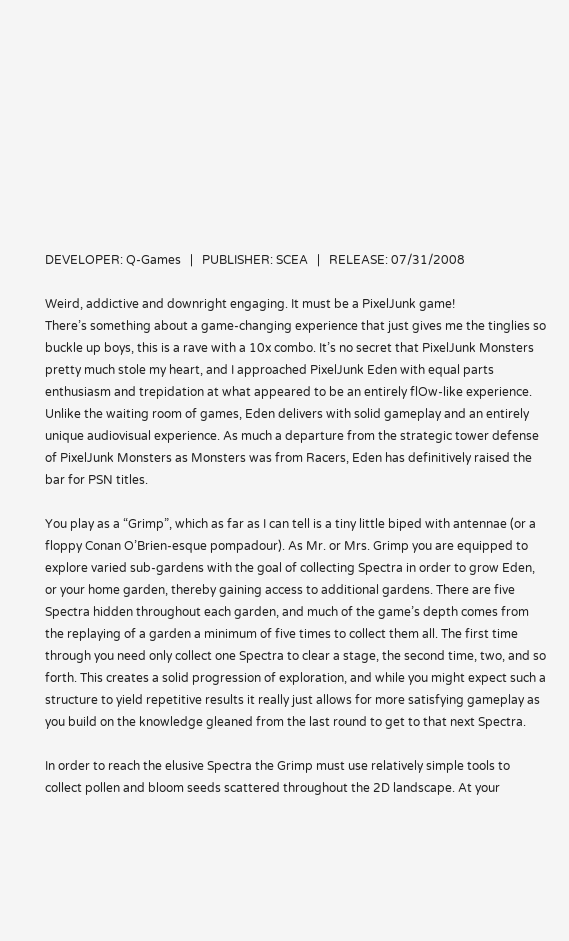DEVELOPER: Q-Games   |   PUBLISHER: SCEA   |   RELEASE: 07/31/2008

Weird, addictive and downright engaging. It must be a PixelJunk game!
There’s something about a game-changing experience that just gives me the tinglies so buckle up boys, this is a rave with a 10x combo. It’s no secret that PixelJunk Monsters pretty much stole my heart, and I approached PixelJunk Eden with equal parts enthusiasm and trepidation at what appeared to be an entirely flOw-like experience. Unlike the waiting room of games, Eden delivers with solid gameplay and an entirely unique audiovisual experience. As much a departure from the strategic tower defense of PixelJunk Monsters as Monsters was from Racers, Eden has definitively raised the bar for PSN titles.

You play as a “Grimp”, which as far as I can tell is a tiny little biped with antennae (or a floppy Conan O’Brien-esque pompadour). As Mr. or Mrs. Grimp you are equipped to explore varied sub-gardens with the goal of collecting Spectra in order to grow Eden, or your home garden, thereby gaining access to additional gardens. There are five Spectra hidden throughout each garden, and much of the game’s depth comes from the replaying of a garden a minimum of five times to collect them all. The first time through you need only collect one Spectra to clear a stage, the second time, two, and so forth. This creates a solid progression of exploration, and while you might expect such a structure to yield repetitive results it really just allows for more satisfying gameplay as you build on the knowledge gleaned from the last round to get to that next Spectra.

In order to reach the elusive Spectra the Grimp must use relatively simple tools to collect pollen and bloom seeds scattered throughout the 2D landscape. At your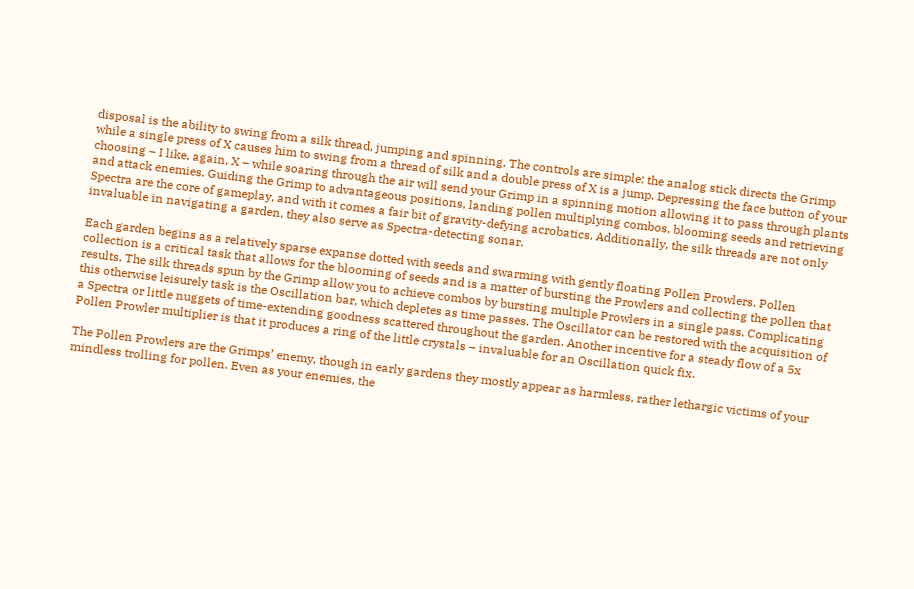disposal is the ability to swing from a silk thread, jumping and spinning. The controls are simple: the analog stick directs the Grimp while a single press of X causes him to swing from a thread of silk and a double press of X is a jump. Depressing the face button of your choosing – I like, again, X – while soaring through the air will send your Grimp in a spinning motion allowing it to pass through plants and attack enemies. Guiding the Grimp to advantageous positions, landing pollen multiplying combos, blooming seeds and retrieving Spectra are the core of gameplay, and with it comes a fair bit of gravity-defying acrobatics. Additionally, the silk threads are not only invaluable in navigating a garden, they also serve as Spectra-detecting sonar.

Each garden begins as a relatively sparse expanse dotted with seeds and swarming with gently floating Pollen Prowlers. Pollen collection is a critical task that allows for the blooming of seeds and is a matter of bursting the Prowlers and collecting the pollen that results. The silk threads spun by the Grimp allow you to achieve combos by bursting multiple Prowlers in a single pass. Complicating this otherwise leisurely task is the Oscillation bar, which depletes as time passes. The Oscillator can be restored with the acquisition of a Spectra or little nuggets of time-extending goodness scattered throughout the garden. Another incentive for a steady flow of a 5x Pollen Prowler multiplier is that it produces a ring of the little crystals – invaluable for an Oscillation quick fix.

The Pollen Prowlers are the Grimps’ enemy, though in early gardens they mostly appear as harmless, rather lethargic victims of your mindless trolling for pollen. Even as your enemies, the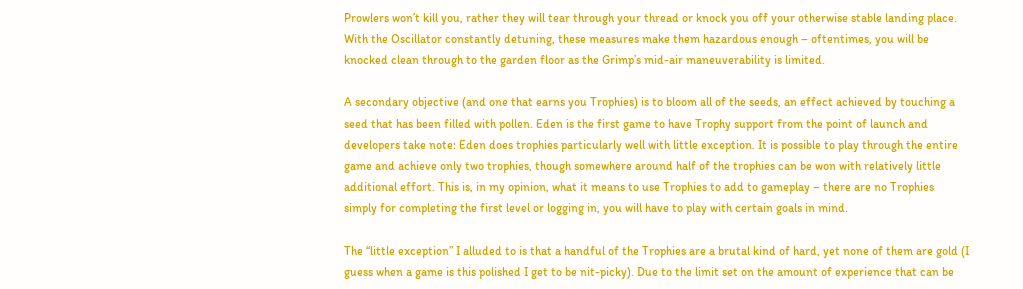Prowlers won’t kill you, rather they will tear through your thread or knock you off your otherwise stable landing place. With the Oscillator constantly detuning, these measures make them hazardous enough – oftentimes, you will be knocked clean through to the garden floor as the Grimp’s mid-air maneuverability is limited.

A secondary objective (and one that earns you Trophies) is to bloom all of the seeds, an effect achieved by touching a seed that has been filled with pollen. Eden is the first game to have Trophy support from the point of launch and developers take note: Eden does trophies particularly well with little exception. It is possible to play through the entire game and achieve only two trophies, though somewhere around half of the trophies can be won with relatively little additional effort. This is, in my opinion, what it means to use Trophies to add to gameplay – there are no Trophies simply for completing the first level or logging in, you will have to play with certain goals in mind.

The “little exception” I alluded to is that a handful of the Trophies are a brutal kind of hard, yet none of them are gold (I guess when a game is this polished I get to be nit-picky). Due to the limit set on the amount of experience that can be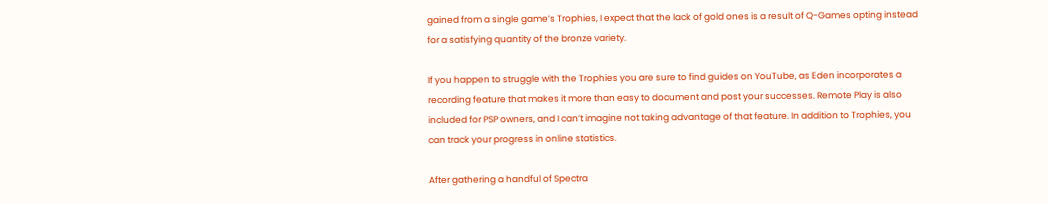gained from a single game’s Trophies, I expect that the lack of gold ones is a result of Q-Games opting instead for a satisfying quantity of the bronze variety.

If you happen to struggle with the Trophies you are sure to find guides on YouTube, as Eden incorporates a recording feature that makes it more than easy to document and post your successes. Remote Play is also included for PSP owners, and I can’t imagine not taking advantage of that feature. In addition to Trophies, you can track your progress in online statistics.

After gathering a handful of Spectra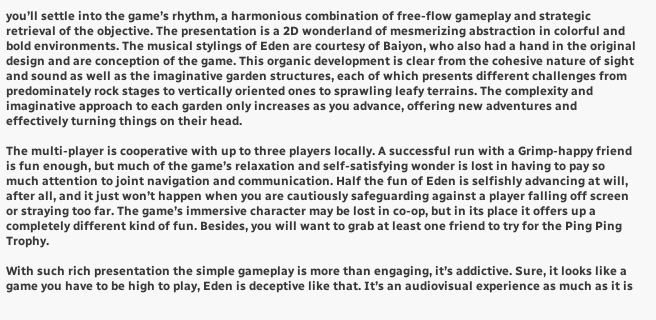you’ll settle into the game’s rhythm, a harmonious combination of free-flow gameplay and strategic retrieval of the objective. The presentation is a 2D wonderland of mesmerizing abstraction in colorful and bold environments. The musical stylings of Eden are courtesy of Baiyon, who also had a hand in the original design and are conception of the game. This organic development is clear from the cohesive nature of sight and sound as well as the imaginative garden structures, each of which presents different challenges from predominately rock stages to vertically oriented ones to sprawling leafy terrains. The complexity and imaginative approach to each garden only increases as you advance, offering new adventures and effectively turning things on their head.

The multi-player is cooperative with up to three players locally. A successful run with a Grimp-happy friend is fun enough, but much of the game’s relaxation and self-satisfying wonder is lost in having to pay so much attention to joint navigation and communication. Half the fun of Eden is selfishly advancing at will, after all, and it just won’t happen when you are cautiously safeguarding against a player falling off screen or straying too far. The game’s immersive character may be lost in co-op, but in its place it offers up a completely different kind of fun. Besides, you will want to grab at least one friend to try for the Ping Ping Trophy.

With such rich presentation the simple gameplay is more than engaging, it’s addictive. Sure, it looks like a game you have to be high to play, Eden is deceptive like that. It’s an audiovisual experience as much as it is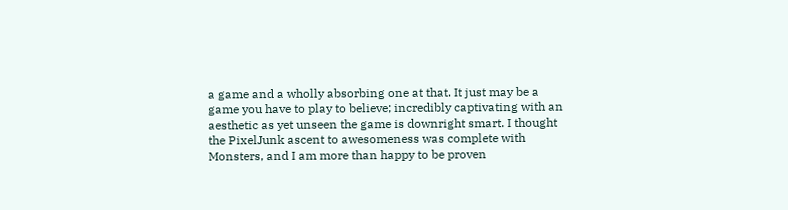a game and a wholly absorbing one at that. It just may be a game you have to play to believe; incredibly captivating with an aesthetic as yet unseen the game is downright smart. I thought the PixelJunk ascent to awesomeness was complete with Monsters, and I am more than happy to be proven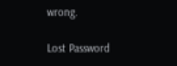wrong.

Lost Password